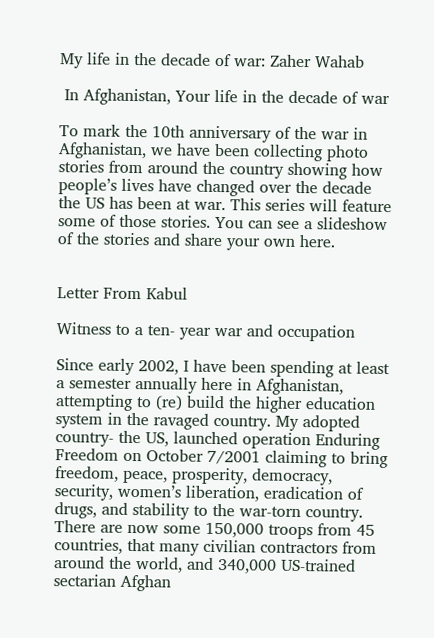My life in the decade of war: Zaher Wahab

 In Afghanistan, Your life in the decade of war

To mark the 10th anniversary of the war in Afghanistan, we have been collecting photo stories from around the country showing how people’s lives have changed over the decade the US has been at war. This series will feature some of those stories. You can see a slideshow of the stories and share your own here.


Letter From Kabul

Witness to a ten- year war and occupation

Since early 2002, I have been spending at least a semester annually here in Afghanistan, attempting to (re) build the higher education system in the ravaged country. My adopted country- the US, launched operation Enduring Freedom on October 7/2001 claiming to bring freedom, peace, prosperity, democracy, security, women’s liberation, eradication of drugs, and stability to the war-torn country. There are now some 150,000 troops from 45 countries, that many civilian contractors from around the world, and 340,000 US-trained sectarian Afghan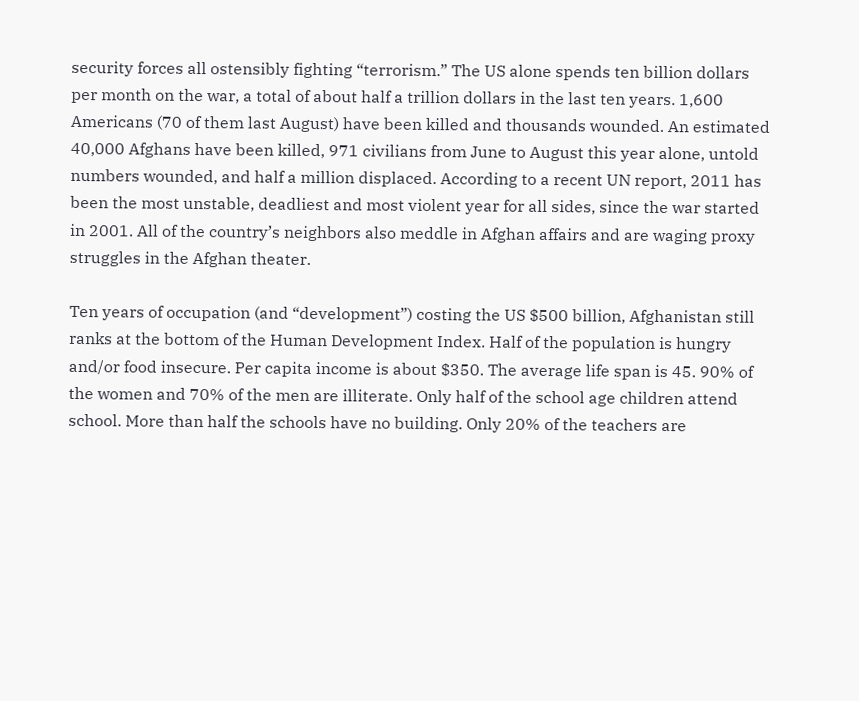security forces all ostensibly fighting “terrorism.” The US alone spends ten billion dollars per month on the war, a total of about half a trillion dollars in the last ten years. 1,600 Americans (70 of them last August) have been killed and thousands wounded. An estimated 40,000 Afghans have been killed, 971 civilians from June to August this year alone, untold numbers wounded, and half a million displaced. According to a recent UN report, 2011 has been the most unstable, deadliest and most violent year for all sides, since the war started in 2001. All of the country’s neighbors also meddle in Afghan affairs and are waging proxy struggles in the Afghan theater.

Ten years of occupation (and “development”) costing the US $500 billion, Afghanistan still ranks at the bottom of the Human Development Index. Half of the population is hungry and/or food insecure. Per capita income is about $350. The average life span is 45. 90% of the women and 70% of the men are illiterate. Only half of the school age children attend school. More than half the schools have no building. Only 20% of the teachers are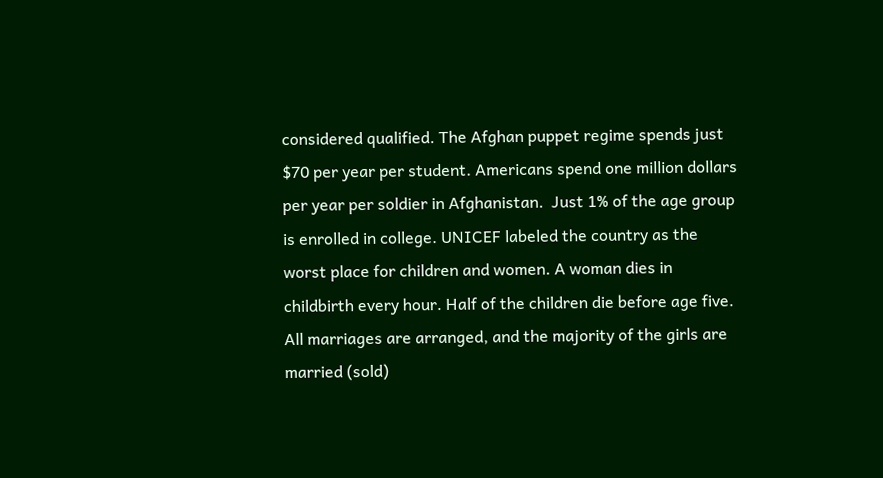considered qualified. The Afghan puppet regime spends just $70 per year per student. Americans spend one million dollars per year per soldier in Afghanistan.  Just 1% of the age group is enrolled in college. UNICEF labeled the country as the worst place for children and women. A woman dies in childbirth every hour. Half of the children die before age five. All marriages are arranged, and the majority of the girls are married (sold)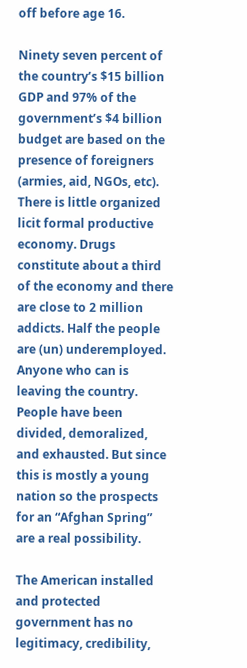off before age 16.

Ninety seven percent of the country’s $15 billion GDP and 97% of the government’s $4 billion budget are based on the presence of foreigners (armies, aid, NGOs, etc). There is little organized licit formal productive economy. Drugs constitute about a third of the economy and there are close to 2 million addicts. Half the people are (un) underemployed. Anyone who can is leaving the country. People have been divided, demoralized, and exhausted. But since this is mostly a young nation so the prospects for an “Afghan Spring” are a real possibility.

The American installed and protected government has no legitimacy, credibility,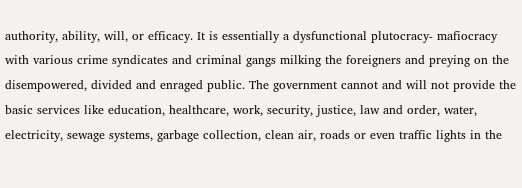authority, ability, will, or efficacy. It is essentially a dysfunctional plutocracy- mafiocracy with various crime syndicates and criminal gangs milking the foreigners and preying on the disempowered, divided and enraged public. The government cannot and will not provide the basic services like education, healthcare, work, security, justice, law and order, water, electricity, sewage systems, garbage collection, clean air, roads or even traffic lights in the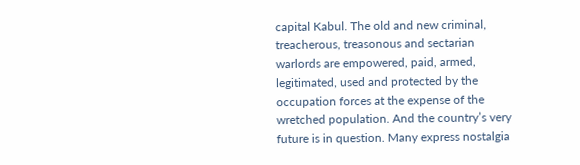capital Kabul. The old and new criminal, treacherous, treasonous and sectarian warlords are empowered, paid, armed, legitimated, used and protected by the occupation forces at the expense of the wretched population. And the country’s very future is in question. Many express nostalgia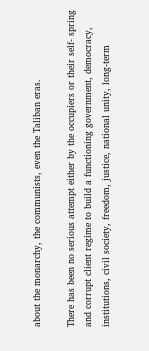about the monarchy, the communists, even the Taliban eras.

There has been no serious attempt either by the occupiers or their self- spring and corrupt client regime to build a functioning government, democracy, institutions, civil society, freedom, justice, national unity, long-term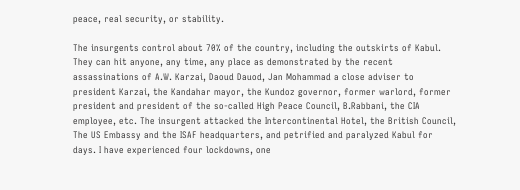peace, real security, or stability.

The insurgents control about 70% of the country, including the outskirts of Kabul. They can hit anyone, any time, any place as demonstrated by the recent assassinations of A.W. Karzai, Daoud Dauod, Jan Mohammad a close adviser to president Karzai, the Kandahar mayor, the Kundoz governor, former warlord, former president and president of the so-called High Peace Council, B.Rabbani, the CIA employee, etc. The insurgent attacked the Intercontinental Hotel, the British Council, The US Embassy and the ISAF headquarters, and petrified and paralyzed Kabul for days. I have experienced four lockdowns, one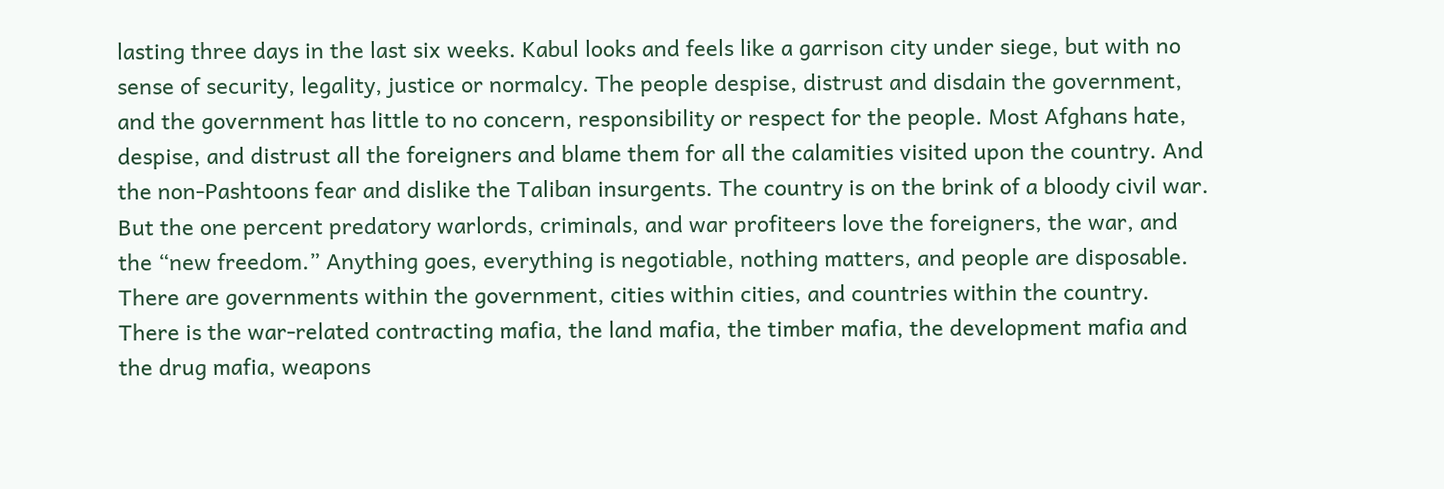lasting three days in the last six weeks. Kabul looks and feels like a garrison city under siege, but with no sense of security, legality, justice or normalcy. The people despise, distrust and disdain the government, and the government has little to no concern, responsibility or respect for the people. Most Afghans hate, despise, and distrust all the foreigners and blame them for all the calamities visited upon the country. And the non-Pashtoons fear and dislike the Taliban insurgents. The country is on the brink of a bloody civil war. But the one percent predatory warlords, criminals, and war profiteers love the foreigners, the war, and the “new freedom.” Anything goes, everything is negotiable, nothing matters, and people are disposable. There are governments within the government, cities within cities, and countries within the country. There is the war-related contracting mafia, the land mafia, the timber mafia, the development mafia and the drug mafia, weapons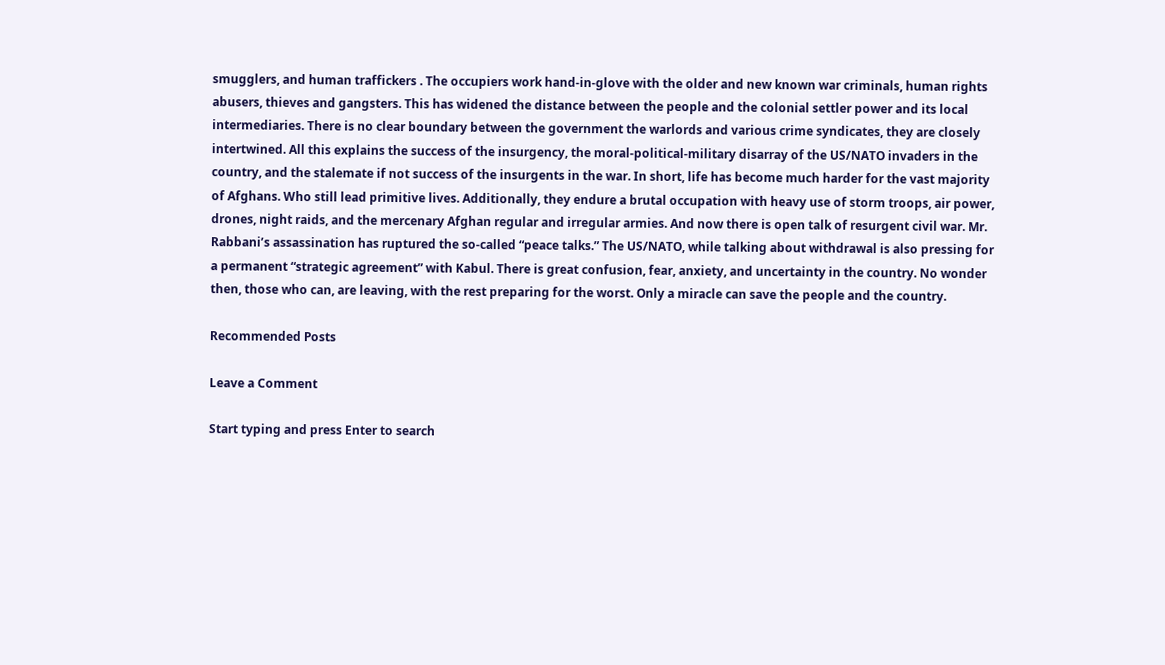smugglers, and human traffickers . The occupiers work hand-in-glove with the older and new known war criminals, human rights abusers, thieves and gangsters. This has widened the distance between the people and the colonial settler power and its local intermediaries. There is no clear boundary between the government the warlords and various crime syndicates, they are closely intertwined. All this explains the success of the insurgency, the moral-political-military disarray of the US/NATO invaders in the country, and the stalemate if not success of the insurgents in the war. In short, life has become much harder for the vast majority of Afghans. Who still lead primitive lives. Additionally, they endure a brutal occupation with heavy use of storm troops, air power, drones, night raids, and the mercenary Afghan regular and irregular armies. And now there is open talk of resurgent civil war. Mr. Rabbani’s assassination has ruptured the so-called “peace talks.” The US/NATO, while talking about withdrawal is also pressing for a permanent “strategic agreement” with Kabul. There is great confusion, fear, anxiety, and uncertainty in the country. No wonder then, those who can, are leaving, with the rest preparing for the worst. Only a miracle can save the people and the country.

Recommended Posts

Leave a Comment

Start typing and press Enter to search